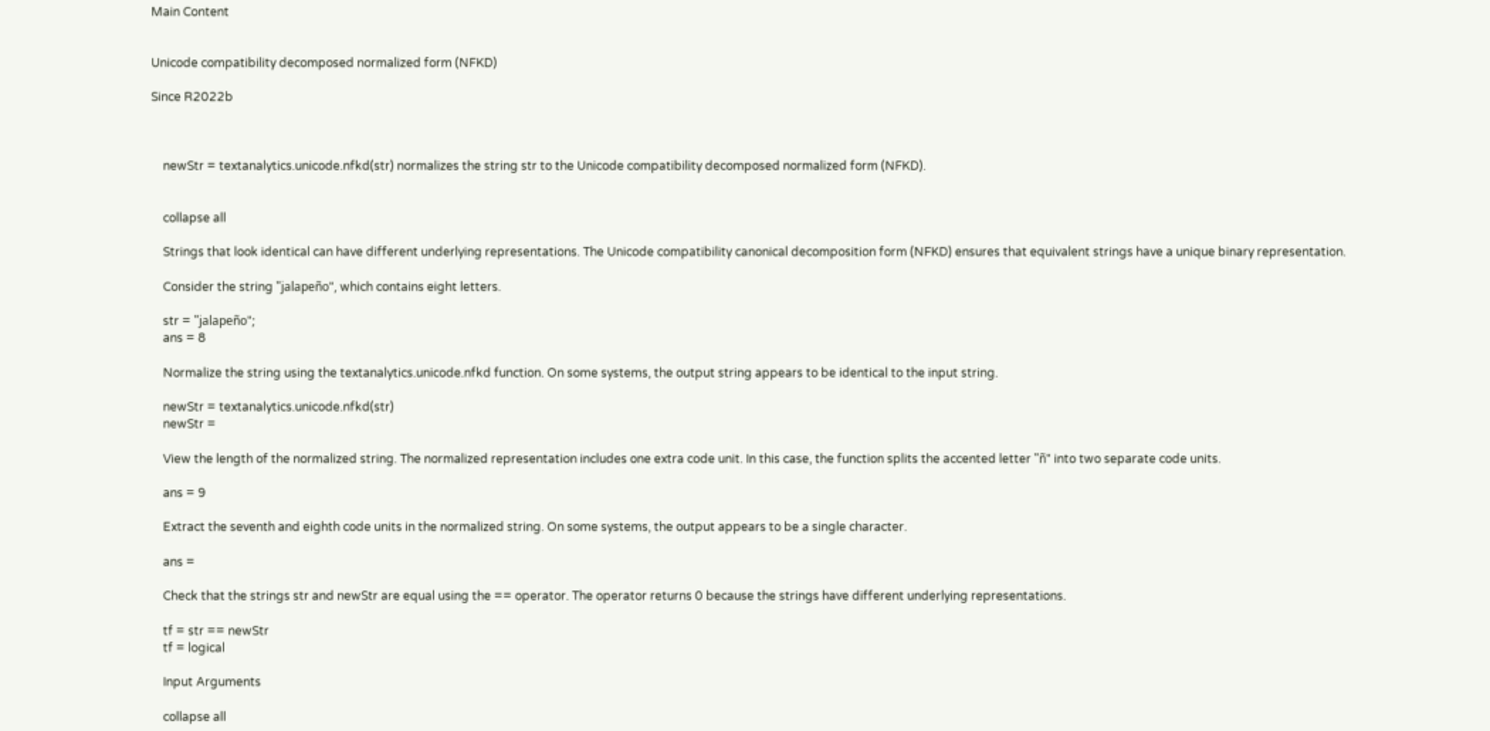Main Content


Unicode compatibility decomposed normalized form (NFKD)

Since R2022b



    newStr = textanalytics.unicode.nfkd(str) normalizes the string str to the Unicode compatibility decomposed normalized form (NFKD).


    collapse all

    Strings that look identical can have different underlying representations. The Unicode compatibility canonical decomposition form (NFKD) ensures that equivalent strings have a unique binary representation.

    Consider the string "jalapeño", which contains eight letters.

    str = "jalapeño";
    ans = 8

    Normalize the string using the textanalytics.unicode.nfkd function. On some systems, the output string appears to be identical to the input string.

    newStr = textanalytics.unicode.nfkd(str)
    newStr =

    View the length of the normalized string. The normalized representation includes one extra code unit. In this case, the function splits the accented letter "ñ" into two separate code units.

    ans = 9

    Extract the seventh and eighth code units in the normalized string. On some systems, the output appears to be a single character.

    ans =

    Check that the strings str and newStr are equal using the == operator. The operator returns 0 because the strings have different underlying representations.

    tf = str == newStr
    tf = logical

    Input Arguments

    collapse all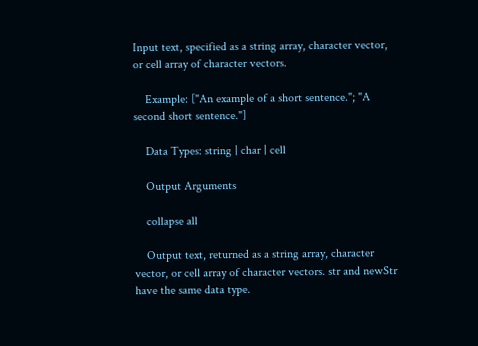Input text, specified as a string array, character vector, or cell array of character vectors.

    Example: ["An example of a short sentence."; "A second short sentence."]

    Data Types: string | char | cell

    Output Arguments

    collapse all

    Output text, returned as a string array, character vector, or cell array of character vectors. str and newStr have the same data type.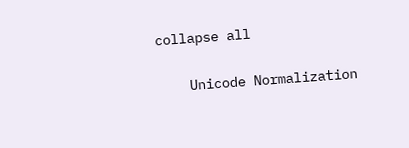collapse all

    Unicode Normalization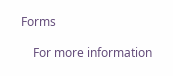Forms

    For more information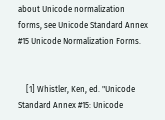about Unicode normalization forms, see Unicode Standard Annex #15 Unicode Normalization Forms.


    [1] Whistler, Ken, ed. "Unicode Standard Annex #15: Unicode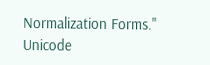Normalization Forms." Unicode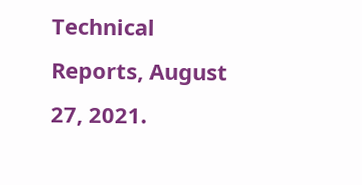Technical Reports, August 27, 2021.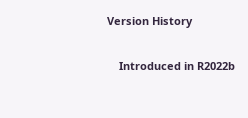Version History

    Introduced in R2022b